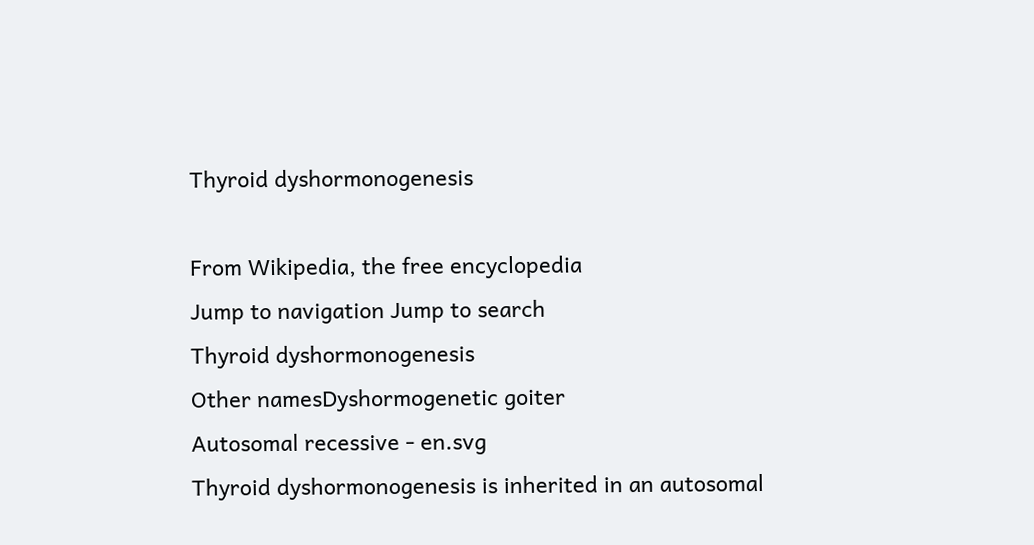Thyroid dyshormonogenesis

From Wikipedia, the free encyclopedia
Jump to navigation Jump to search
Thyroid dyshormonogenesis
Other namesDyshormogenetic goiter
Autosomal recessive - en.svg
Thyroid dyshormonogenesis is inherited in an autosomal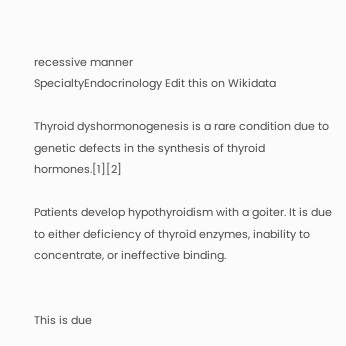recessive manner
SpecialtyEndocrinology Edit this on Wikidata

Thyroid dyshormonogenesis is a rare condition due to genetic defects in the synthesis of thyroid hormones.[1][2]

Patients develop hypothyroidism with a goiter. It is due to either deficiency of thyroid enzymes, inability to concentrate, or ineffective binding.


This is due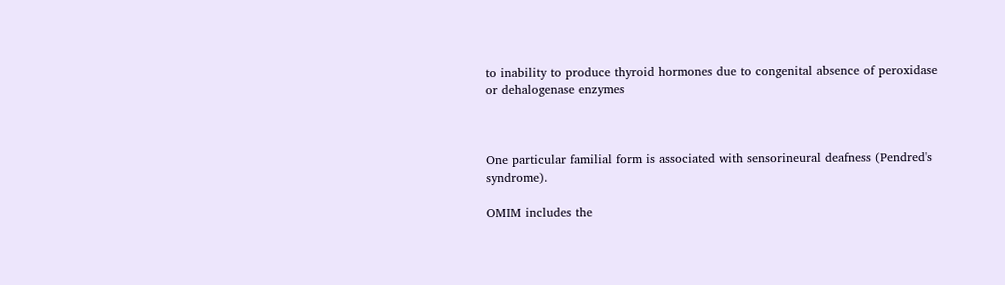to inability to produce thyroid hormones due to congenital absence of peroxidase or dehalogenase enzymes



One particular familial form is associated with sensorineural deafness (Pendred's syndrome).

OMIM includes the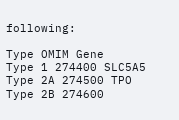following:

Type OMIM Gene
Type 1 274400 SLC5A5
Type 2A 274500 TPO
Type 2B 274600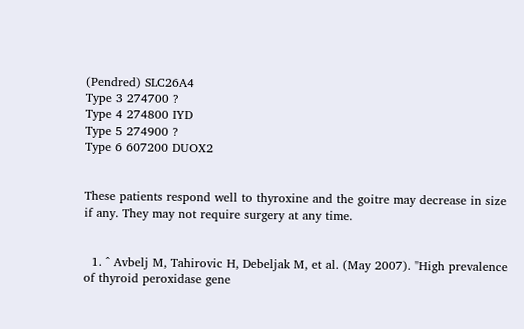(Pendred) SLC26A4
Type 3 274700 ?
Type 4 274800 IYD
Type 5 274900 ?
Type 6 607200 DUOX2


These patients respond well to thyroxine and the goitre may decrease in size if any. They may not require surgery at any time.


  1. ^ Avbelj M, Tahirovic H, Debeljak M, et al. (May 2007). "High prevalence of thyroid peroxidase gene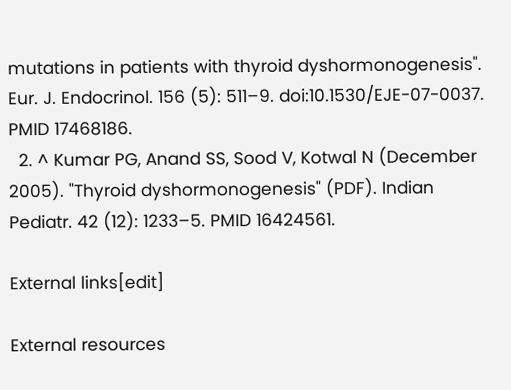mutations in patients with thyroid dyshormonogenesis". Eur. J. Endocrinol. 156 (5): 511–9. doi:10.1530/EJE-07-0037. PMID 17468186.
  2. ^ Kumar PG, Anand SS, Sood V, Kotwal N (December 2005). "Thyroid dyshormonogenesis" (PDF). Indian Pediatr. 42 (12): 1233–5. PMID 16424561.

External links[edit]

External resources